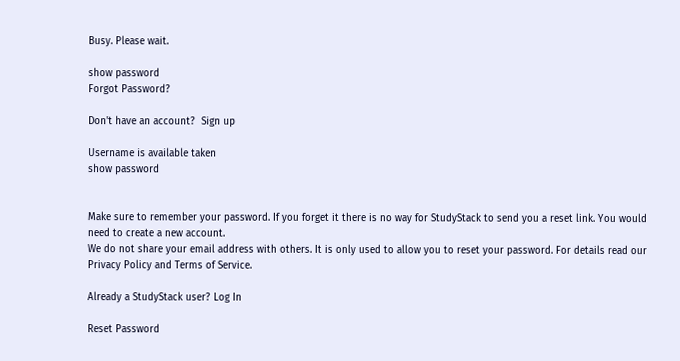Busy. Please wait.

show password
Forgot Password?

Don't have an account?  Sign up

Username is available taken
show password


Make sure to remember your password. If you forget it there is no way for StudyStack to send you a reset link. You would need to create a new account.
We do not share your email address with others. It is only used to allow you to reset your password. For details read our Privacy Policy and Terms of Service.

Already a StudyStack user? Log In

Reset Password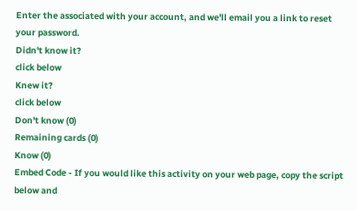Enter the associated with your account, and we'll email you a link to reset your password.
Didn't know it?
click below
Knew it?
click below
Don't know (0)
Remaining cards (0)
Know (0)
Embed Code - If you would like this activity on your web page, copy the script below and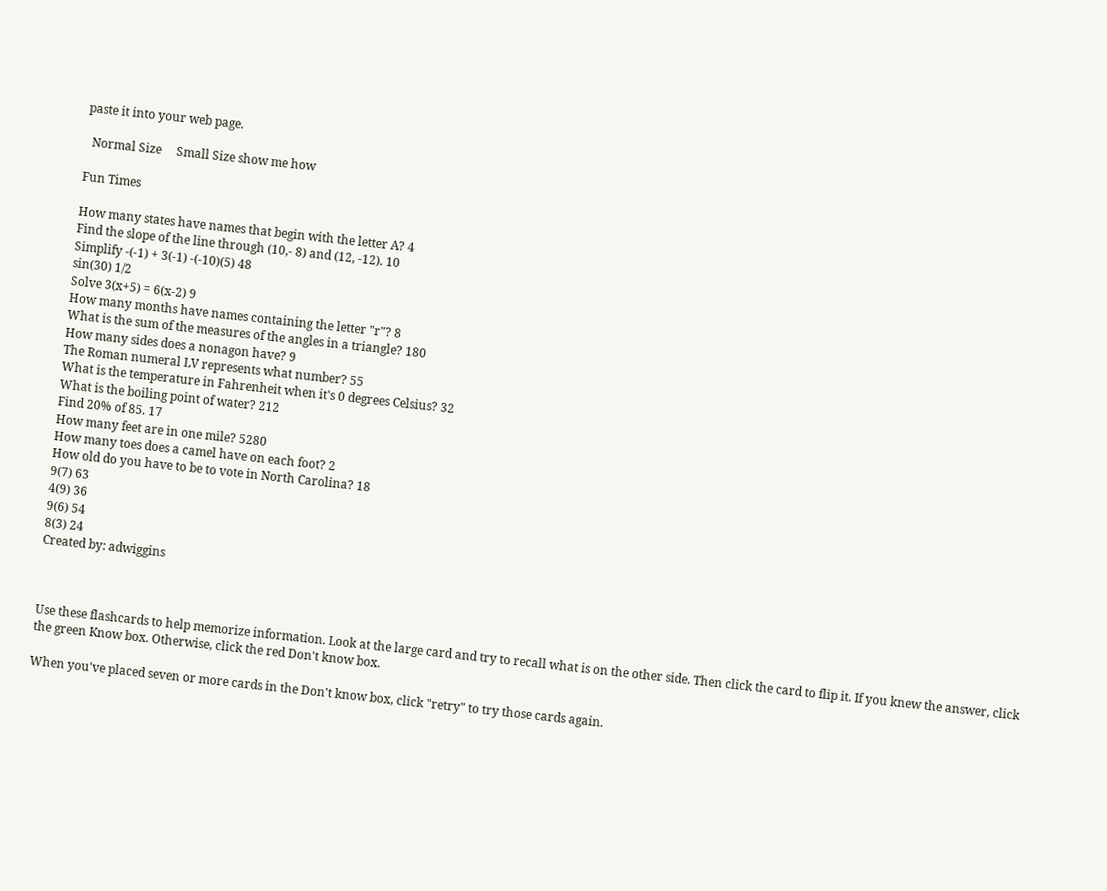paste it into your web page.

  Normal Size     Small Size show me how

Fun Times

How many states have names that begin with the letter A? 4
Find the slope of the line through (10,- 8) and (12, -12). 10
Simplify -(-1) + 3(-1) -(-10)(5) 48
sin(30) 1/2
Solve 3(x+5) = 6(x-2) 9
How many months have names containing the letter "r"? 8
What is the sum of the measures of the angles in a triangle? 180
How many sides does a nonagon have? 9
The Roman numeral LV represents what number? 55
What is the temperature in Fahrenheit when it's 0 degrees Celsius? 32
What is the boiling point of water? 212
Find 20% of 85. 17
How many feet are in one mile? 5280
How many toes does a camel have on each foot? 2
How old do you have to be to vote in North Carolina? 18
9(7) 63
4(9) 36
9(6) 54
8(3) 24
Created by: adwiggins



Use these flashcards to help memorize information. Look at the large card and try to recall what is on the other side. Then click the card to flip it. If you knew the answer, click the green Know box. Otherwise, click the red Don't know box.

When you've placed seven or more cards in the Don't know box, click "retry" to try those cards again.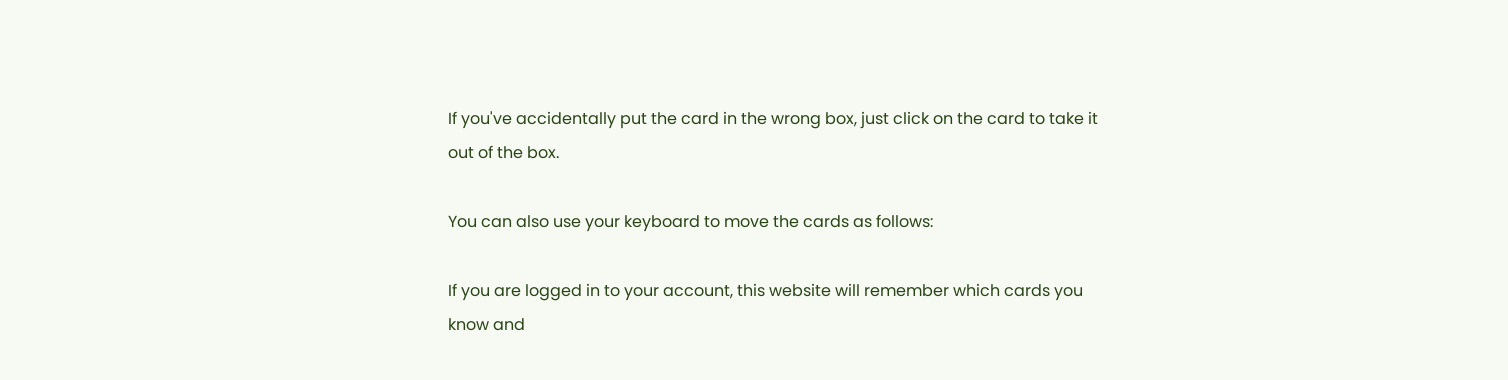If you've accidentally put the card in the wrong box, just click on the card to take it out of the box.

You can also use your keyboard to move the cards as follows:

If you are logged in to your account, this website will remember which cards you know and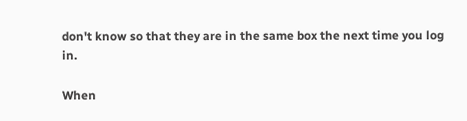don't know so that they are in the same box the next time you log in.

When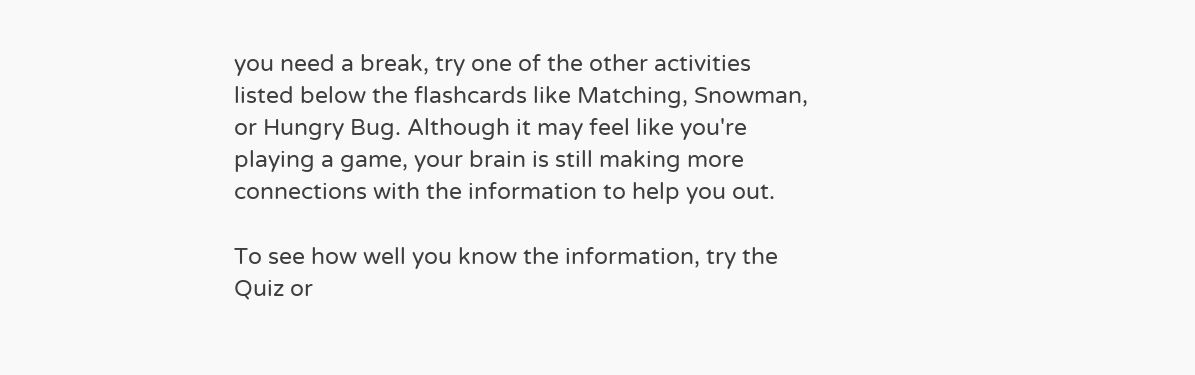you need a break, try one of the other activities listed below the flashcards like Matching, Snowman, or Hungry Bug. Although it may feel like you're playing a game, your brain is still making more connections with the information to help you out.

To see how well you know the information, try the Quiz or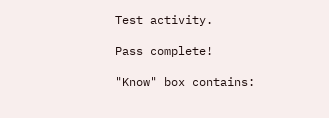Test activity.

Pass complete!

"Know" box contains: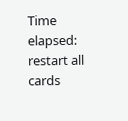Time elapsed:
restart all cards